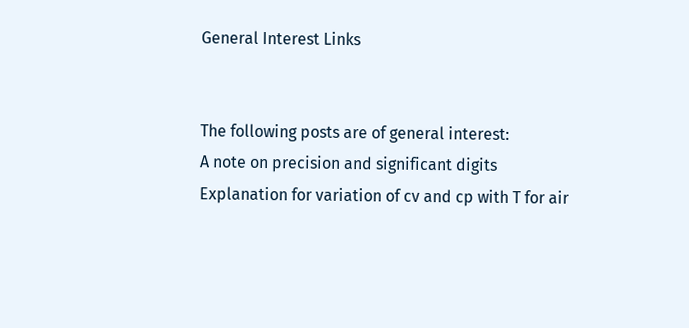General Interest Links


The following posts are of general interest:
A note on precision and significant digits
Explanation for variation of cv and cp with T for air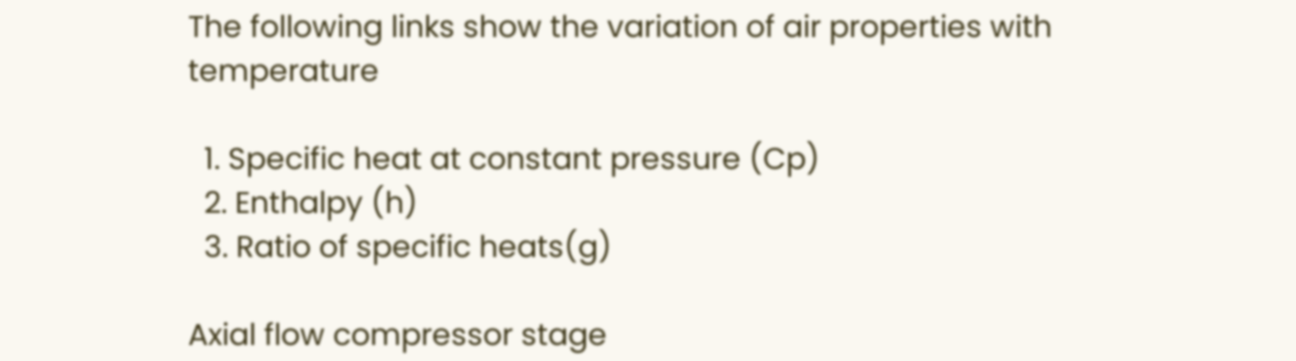The following links show the variation of air properties with temperature

  1. Specific heat at constant pressure (Cp)
  2. Enthalpy (h)
  3. Ratio of specific heats(g)

Axial flow compressor stage